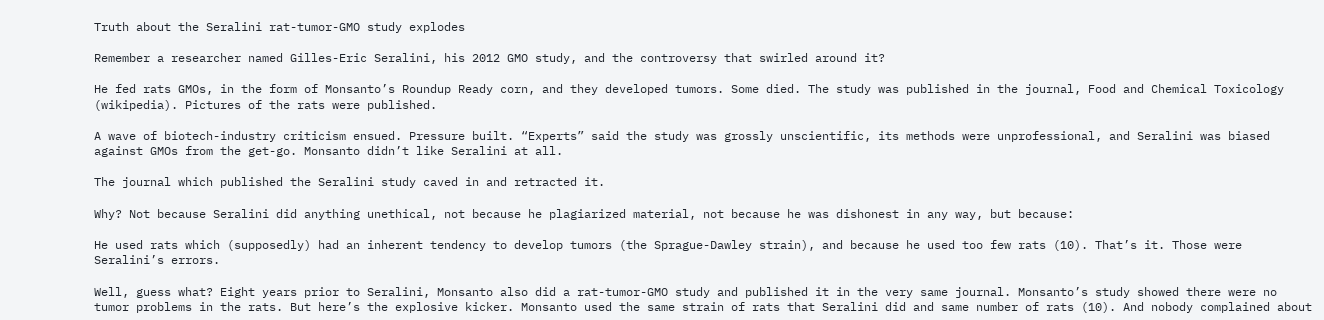Truth about the Seralini rat-tumor-GMO study explodes

Remember a researcher named Gilles-Eric Seralini, his 2012 GMO study, and the controversy that swirled around it?

He fed rats GMOs, in the form of Monsanto’s Roundup Ready corn, and they developed tumors. Some died. The study was published in the journal, Food and Chemical Toxicology (wikipedia). Pictures of the rats were published.

A wave of biotech-industry criticism ensued. Pressure built. “Experts” said the study was grossly unscientific, its methods were unprofessional, and Seralini was biased against GMOs from the get-go. Monsanto didn’t like Seralini at all.

The journal which published the Seralini study caved in and retracted it.

Why? Not because Seralini did anything unethical, not because he plagiarized material, not because he was dishonest in any way, but because:

He used rats which (supposedly) had an inherent tendency to develop tumors (the Sprague-Dawley strain), and because he used too few rats (10). That’s it. Those were Seralini’s errors.

Well, guess what? Eight years prior to Seralini, Monsanto also did a rat-tumor-GMO study and published it in the very same journal. Monsanto’s study showed there were no tumor problems in the rats. But here’s the explosive kicker. Monsanto used the same strain of rats that Seralini did and same number of rats (10). And nobody complained about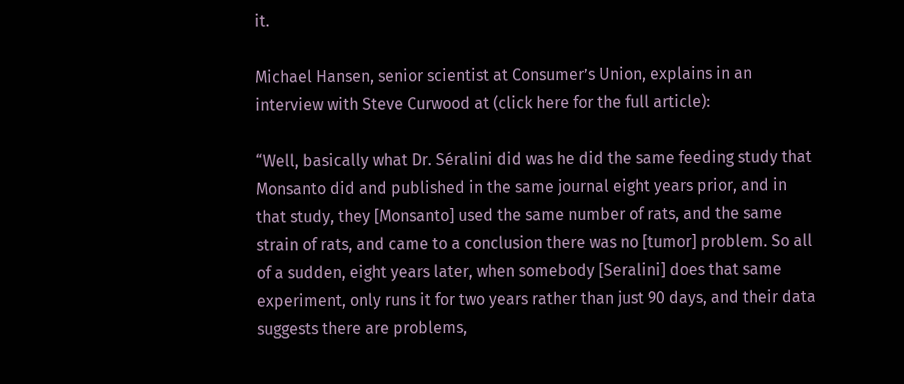it.

Michael Hansen, senior scientist at Consumer’s Union, explains in an interview with Steve Curwood at (click here for the full article):

“Well, basically what Dr. Séralini did was he did the same feeding study that Monsanto did and published in the same journal eight years prior, and in that study, they [Monsanto] used the same number of rats, and the same strain of rats, and came to a conclusion there was no [tumor] problem. So all of a sudden, eight years later, when somebody [Seralini] does that same experiment, only runs it for two years rather than just 90 days, and their data suggests there are problems,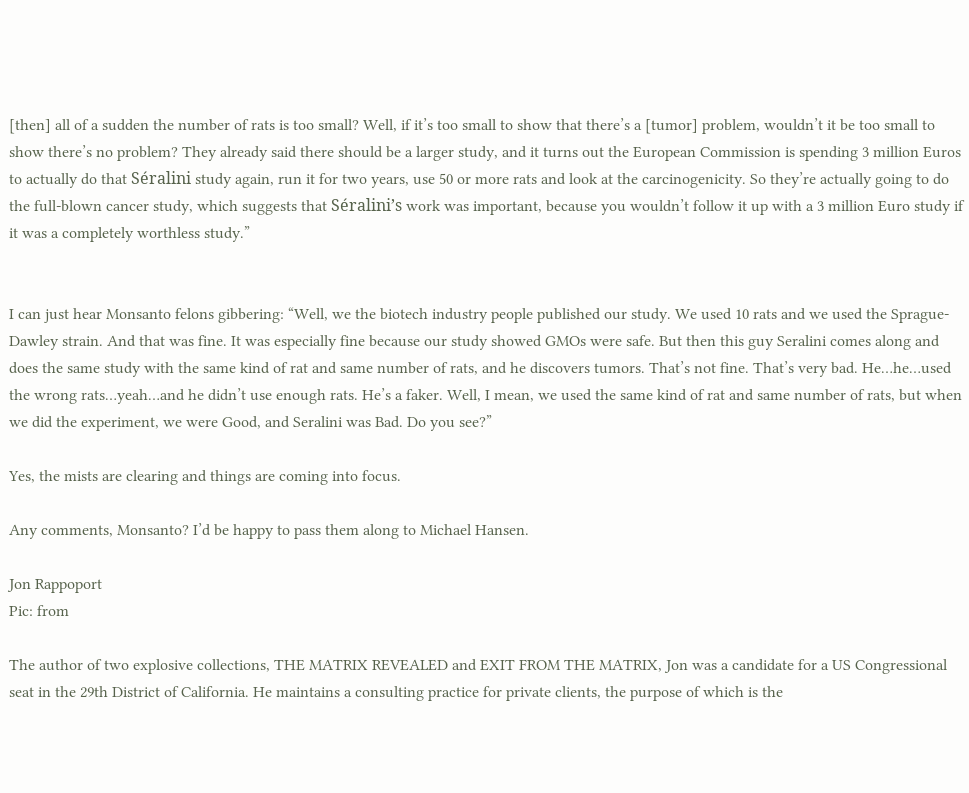[then] all of a sudden the number of rats is too small? Well, if it’s too small to show that there’s a [tumor] problem, wouldn’t it be too small to show there’s no problem? They already said there should be a larger study, and it turns out the European Commission is spending 3 million Euros to actually do that Séralini study again, run it for two years, use 50 or more rats and look at the carcinogenicity. So they’re actually going to do the full-blown cancer study, which suggests that Séralini’s work was important, because you wouldn’t follow it up with a 3 million Euro study if it was a completely worthless study.”


I can just hear Monsanto felons gibbering: “Well, we the biotech industry people published our study. We used 10 rats and we used the Sprague-Dawley strain. And that was fine. It was especially fine because our study showed GMOs were safe. But then this guy Seralini comes along and does the same study with the same kind of rat and same number of rats, and he discovers tumors. That’s not fine. That’s very bad. He…he…used the wrong rats…yeah…and he didn’t use enough rats. He’s a faker. Well, I mean, we used the same kind of rat and same number of rats, but when we did the experiment, we were Good, and Seralini was Bad. Do you see?”

Yes, the mists are clearing and things are coming into focus.

Any comments, Monsanto? I’d be happy to pass them along to Michael Hansen.

Jon Rappoport
Pic: from

The author of two explosive collections, THE MATRIX REVEALED and EXIT FROM THE MATRIX, Jon was a candidate for a US Congressional seat in the 29th District of California. He maintains a consulting practice for private clients, the purpose of which is the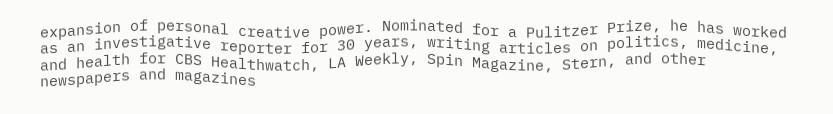expansion of personal creative power. Nominated for a Pulitzer Prize, he has worked as an investigative reporter for 30 years, writing articles on politics, medicine, and health for CBS Healthwatch, LA Weekly, Spin Magazine, Stern, and other newspapers and magazines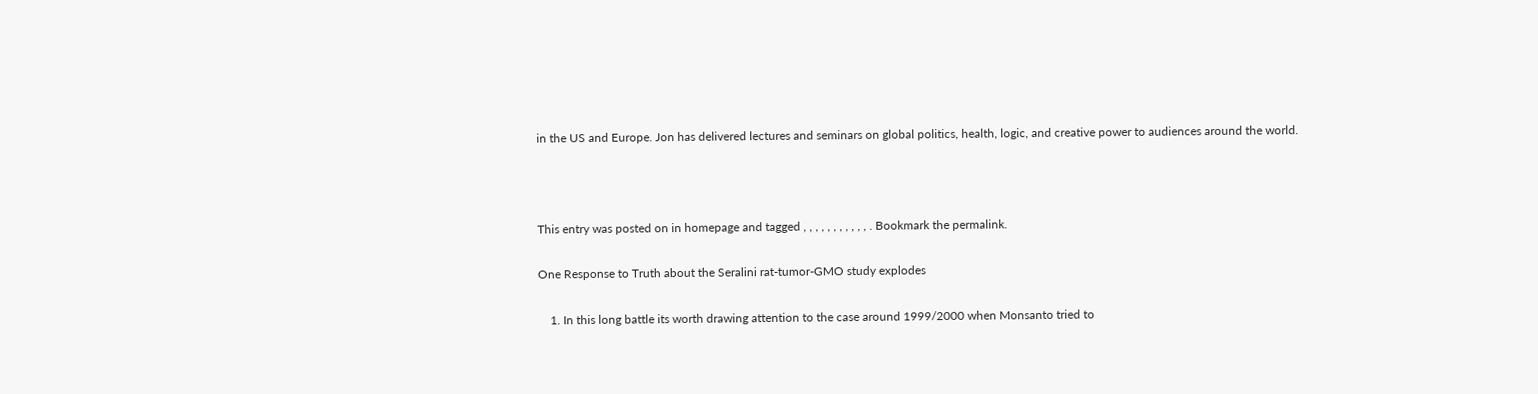in the US and Europe. Jon has delivered lectures and seminars on global politics, health, logic, and creative power to audiences around the world.



This entry was posted on in homepage and tagged , , , , , , , , , , , . Bookmark the permalink.

One Response to Truth about the Seralini rat-tumor-GMO study explodes

    1. In this long battle its worth drawing attention to the case around 1999/2000 when Monsanto tried to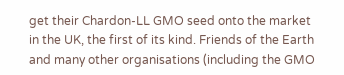get their Chardon-LL GMO seed onto the market in the UK, the first of its kind. Friends of the Earth and many other organisations (including the GMO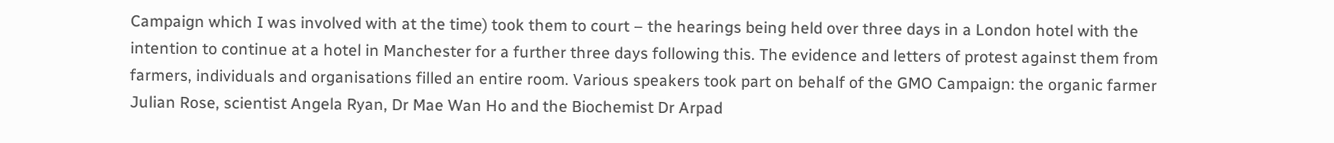Campaign which I was involved with at the time) took them to court – the hearings being held over three days in a London hotel with the intention to continue at a hotel in Manchester for a further three days following this. The evidence and letters of protest against them from farmers, individuals and organisations filled an entire room. Various speakers took part on behalf of the GMO Campaign: the organic farmer Julian Rose, scientist Angela Ryan, Dr Mae Wan Ho and the Biochemist Dr Arpad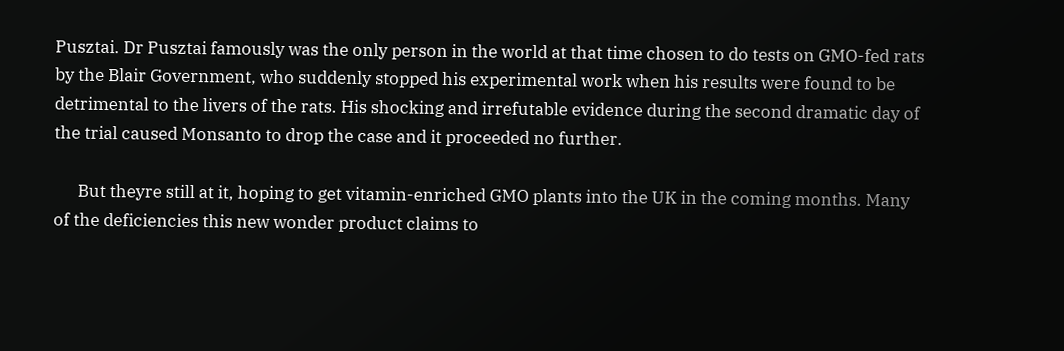Pusztai. Dr Pusztai famously was the only person in the world at that time chosen to do tests on GMO-fed rats by the Blair Government, who suddenly stopped his experimental work when his results were found to be detrimental to the livers of the rats. His shocking and irrefutable evidence during the second dramatic day of the trial caused Monsanto to drop the case and it proceeded no further.

      But theyre still at it, hoping to get vitamin-enriched GMO plants into the UK in the coming months. Many of the deficiencies this new wonder product claims to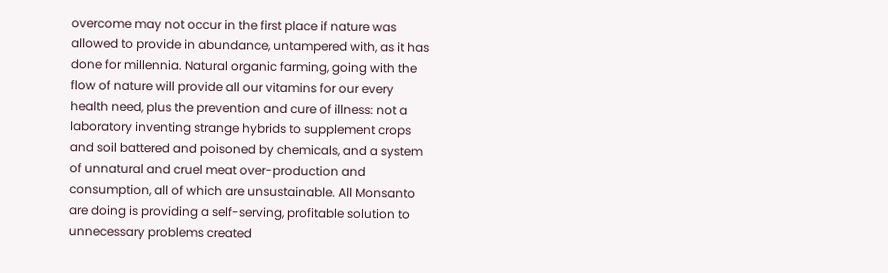overcome may not occur in the first place if nature was allowed to provide in abundance, untampered with, as it has done for millennia. Natural organic farming, going with the flow of nature will provide all our vitamins for our every health need, plus the prevention and cure of illness: not a laboratory inventing strange hybrids to supplement crops and soil battered and poisoned by chemicals, and a system of unnatural and cruel meat over-production and consumption, all of which are unsustainable. All Monsanto are doing is providing a self-serving, profitable solution to unnecessary problems created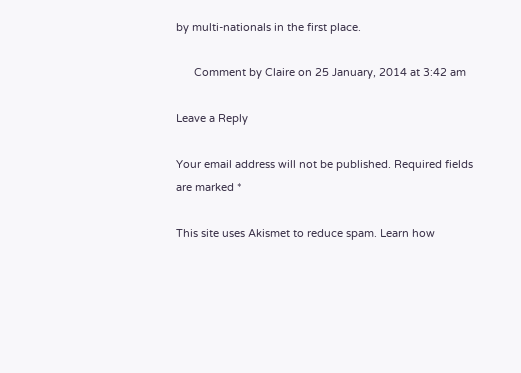by multi-nationals in the first place.

      Comment by Claire on 25 January, 2014 at 3:42 am

Leave a Reply

Your email address will not be published. Required fields are marked *

This site uses Akismet to reduce spam. Learn how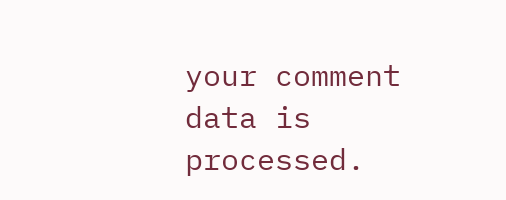your comment data is processed.